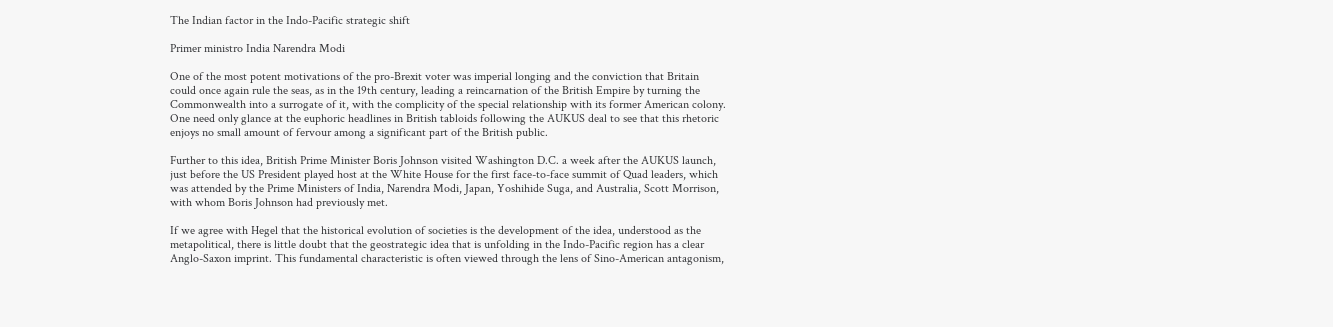The Indian factor in the Indo-Pacific strategic shift

Primer ministro India Narendra Modi

One of the most potent motivations of the pro-Brexit voter was imperial longing and the conviction that Britain could once again rule the seas, as in the 19th century, leading a reincarnation of the British Empire by turning the Commonwealth into a surrogate of it, with the complicity of the special relationship with its former American colony. One need only glance at the euphoric headlines in British tabloids following the AUKUS deal to see that this rhetoric enjoys no small amount of fervour among a significant part of the British public.

Further to this idea, British Prime Minister Boris Johnson visited Washington D.C. a week after the AUKUS launch, just before the US President played host at the White House for the first face-to-face summit of Quad leaders, which was attended by the Prime Ministers of India, Narendra Modi, Japan, Yoshihide Suga, and Australia, Scott Morrison, with whom Boris Johnson had previously met.

If we agree with Hegel that the historical evolution of societies is the development of the idea, understood as the metapolitical, there is little doubt that the geostrategic idea that is unfolding in the Indo-Pacific region has a clear Anglo-Saxon imprint. This fundamental characteristic is often viewed through the lens of Sino-American antagonism,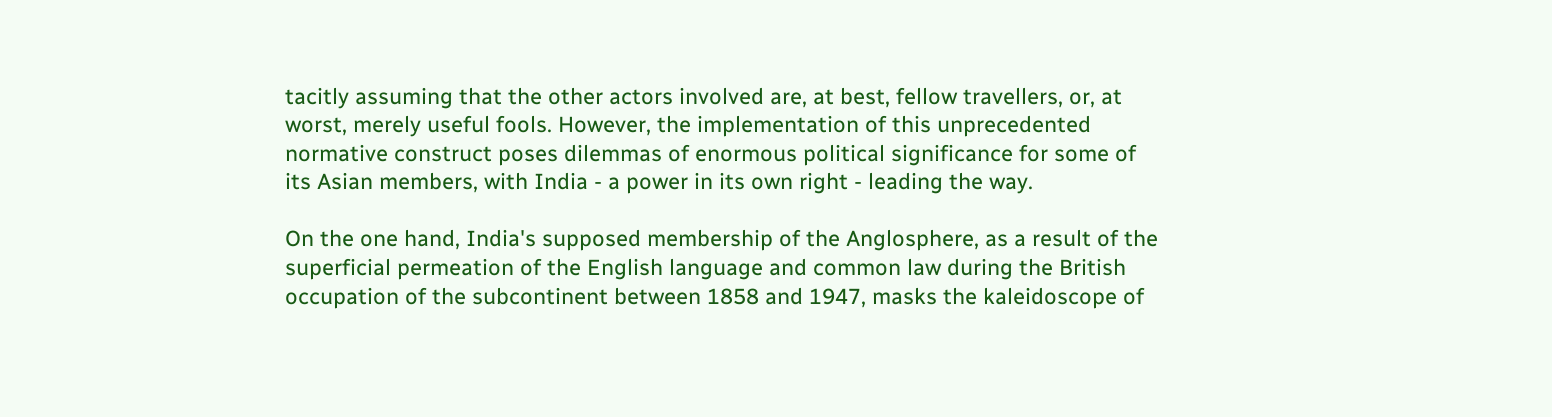tacitly assuming that the other actors involved are, at best, fellow travellers, or, at worst, merely useful fools. However, the implementation of this unprecedented normative construct poses dilemmas of enormous political significance for some of its Asian members, with India - a power in its own right - leading the way.

On the one hand, India's supposed membership of the Anglosphere, as a result of the superficial permeation of the English language and common law during the British occupation of the subcontinent between 1858 and 1947, masks the kaleidoscope of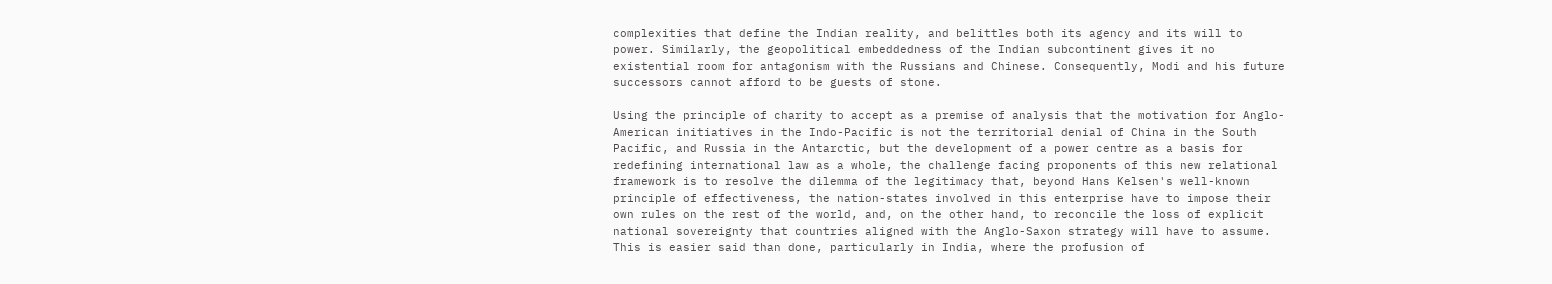complexities that define the Indian reality, and belittles both its agency and its will to power. Similarly, the geopolitical embeddedness of the Indian subcontinent gives it no existential room for antagonism with the Russians and Chinese. Consequently, Modi and his future successors cannot afford to be guests of stone.

Using the principle of charity to accept as a premise of analysis that the motivation for Anglo-American initiatives in the Indo-Pacific is not the territorial denial of China in the South Pacific, and Russia in the Antarctic, but the development of a power centre as a basis for redefining international law as a whole, the challenge facing proponents of this new relational framework is to resolve the dilemma of the legitimacy that, beyond Hans Kelsen's well-known principle of effectiveness, the nation-states involved in this enterprise have to impose their own rules on the rest of the world, and, on the other hand, to reconcile the loss of explicit national sovereignty that countries aligned with the Anglo-Saxon strategy will have to assume. This is easier said than done, particularly in India, where the profusion of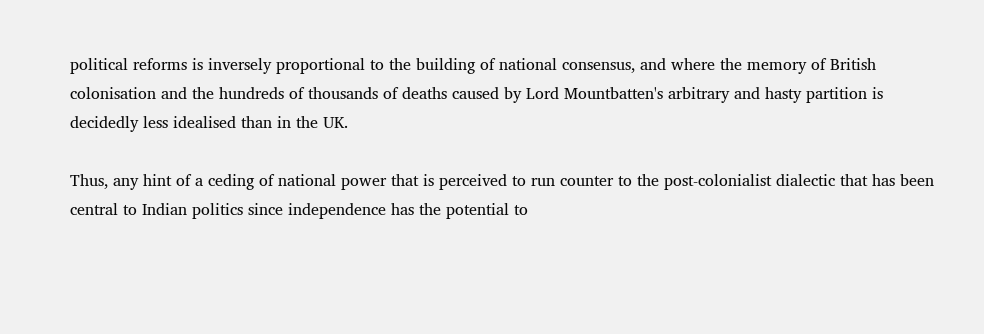political reforms is inversely proportional to the building of national consensus, and where the memory of British colonisation and the hundreds of thousands of deaths caused by Lord Mountbatten's arbitrary and hasty partition is decidedly less idealised than in the UK.

Thus, any hint of a ceding of national power that is perceived to run counter to the post-colonialist dialectic that has been central to Indian politics since independence has the potential to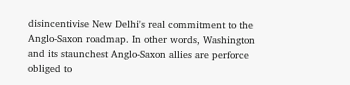disincentivise New Delhi's real commitment to the Anglo-Saxon roadmap. In other words, Washington and its staunchest Anglo-Saxon allies are perforce obliged to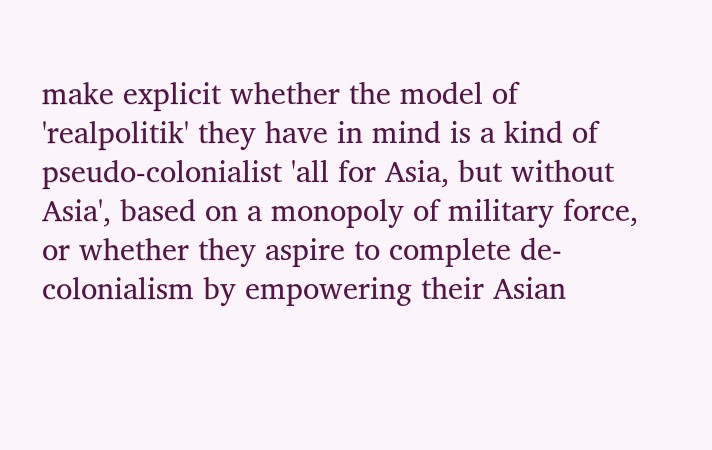make explicit whether the model of 'realpolitik' they have in mind is a kind of pseudo-colonialist 'all for Asia, but without Asia', based on a monopoly of military force, or whether they aspire to complete de-colonialism by empowering their Asian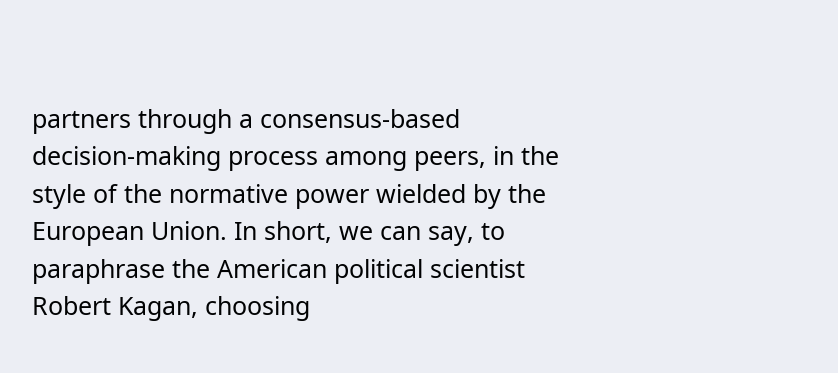partners through a consensus-based decision-making process among peers, in the style of the normative power wielded by the European Union. In short, we can say, to paraphrase the American political scientist Robert Kagan, choosing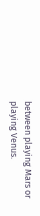between playing Mars or playing Venus.